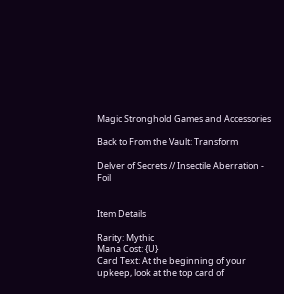Magic Stronghold Games and Accessories

Back to From the Vault: Transform

Delver of Secrets // Insectile Aberration - Foil


Item Details

Rarity: Mythic
Mana Cost: {U}
Card Text: At the beginning of your upkeep, look at the top card of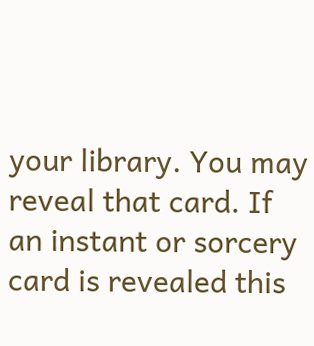your library. You may reveal that card. If an instant or sorcery card is revealed this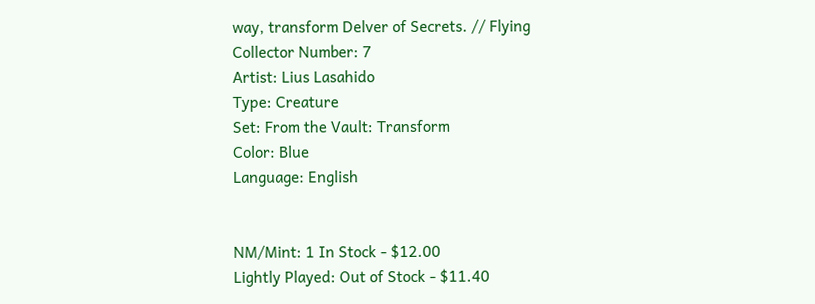way, transform Delver of Secrets. // Flying
Collector Number: 7
Artist: Lius Lasahido
Type: Creature
Set: From the Vault: Transform
Color: Blue
Language: English


NM/Mint: 1 In Stock - $12.00
Lightly Played: Out of Stock - $11.40